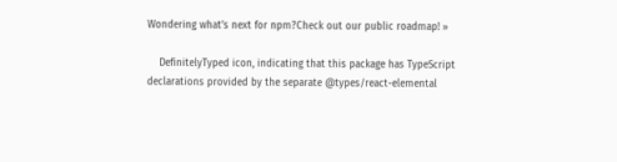Wondering what’s next for npm?Check out our public roadmap! »

    DefinitelyTyped icon, indicating that this package has TypeScript declarations provided by the separate @types/react-elemental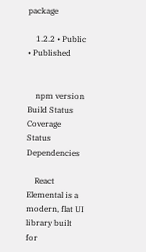package

    1.2.2 • Public • Published


    npm version Build Status Coverage Status Dependencies

    React Elemental is a modern, flat UI library built for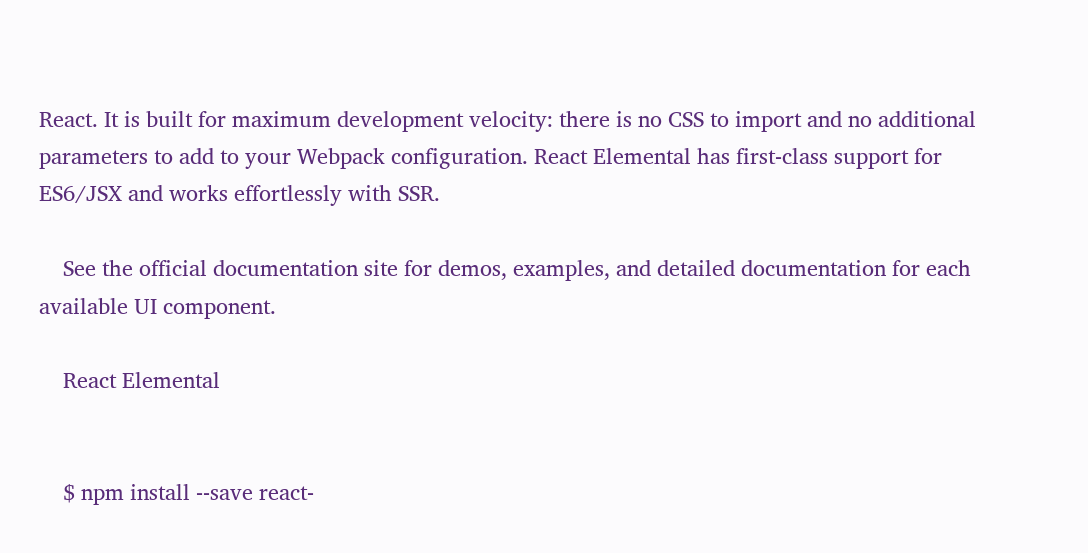React. It is built for maximum development velocity: there is no CSS to import and no additional parameters to add to your Webpack configuration. React Elemental has first-class support for ES6/JSX and works effortlessly with SSR.

    See the official documentation site for demos, examples, and detailed documentation for each available UI component.

    React Elemental


    $ npm install --save react-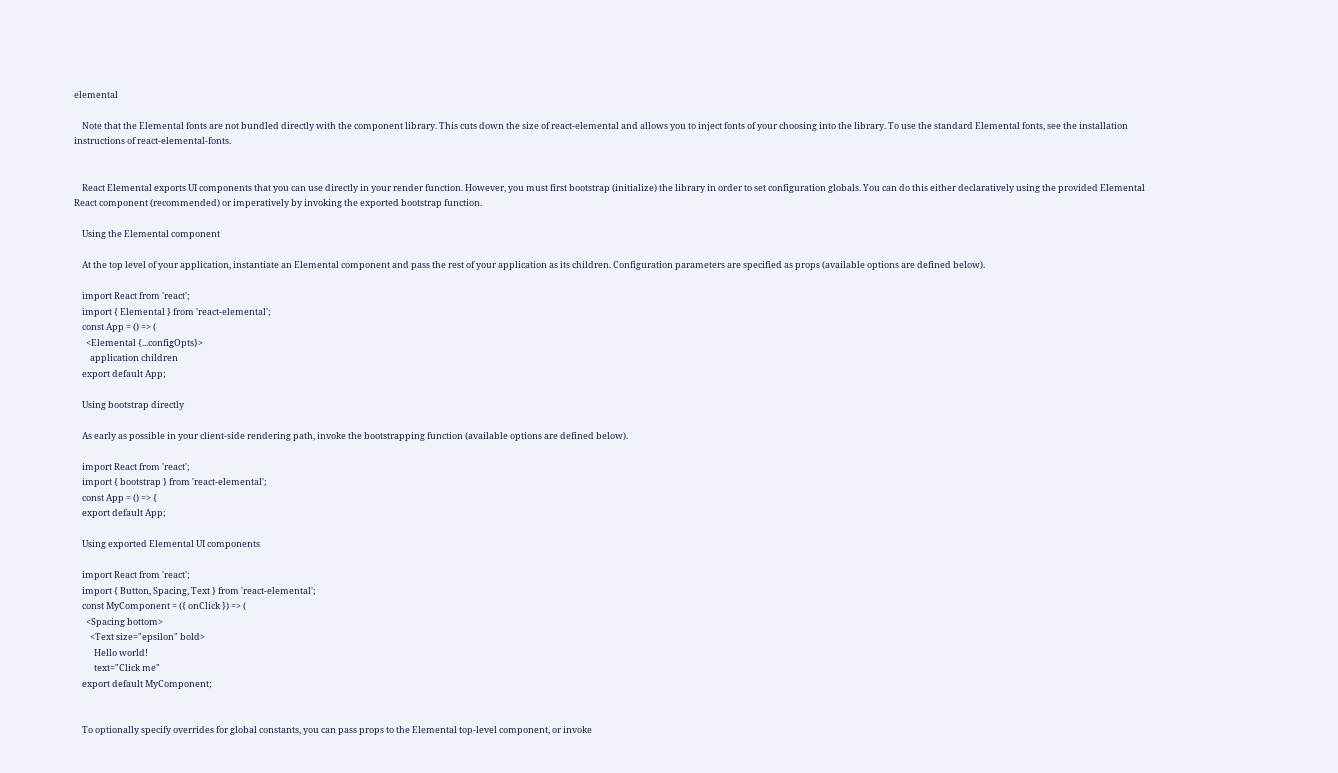elemental

    Note that the Elemental fonts are not bundled directly with the component library. This cuts down the size of react-elemental and allows you to inject fonts of your choosing into the library. To use the standard Elemental fonts, see the installation instructions of react-elemental-fonts.


    React Elemental exports UI components that you can use directly in your render function. However, you must first bootstrap (initialize) the library in order to set configuration globals. You can do this either declaratively using the provided Elemental React component (recommended) or imperatively by invoking the exported bootstrap function.

    Using the Elemental component

    At the top level of your application, instantiate an Elemental component and pass the rest of your application as its children. Configuration parameters are specified as props (available options are defined below).

    import React from 'react';
    import { Elemental } from 'react-elemental';
    const App = () => (
      <Elemental {...configOpts}>
        application children
    export default App;

    Using bootstrap directly

    As early as possible in your client-side rendering path, invoke the bootstrapping function (available options are defined below).

    import React from 'react';
    import { bootstrap } from 'react-elemental';
    const App = () => {
    export default App;

    Using exported Elemental UI components

    import React from 'react';
    import { Button, Spacing, Text } from 'react-elemental';
    const MyComponent = ({ onClick }) => (
      <Spacing bottom>
        <Text size="epsilon" bold>
          Hello world!
          text="Click me"
    export default MyComponent;


    To optionally specify overrides for global constants, you can pass props to the Elemental top-level component, or invoke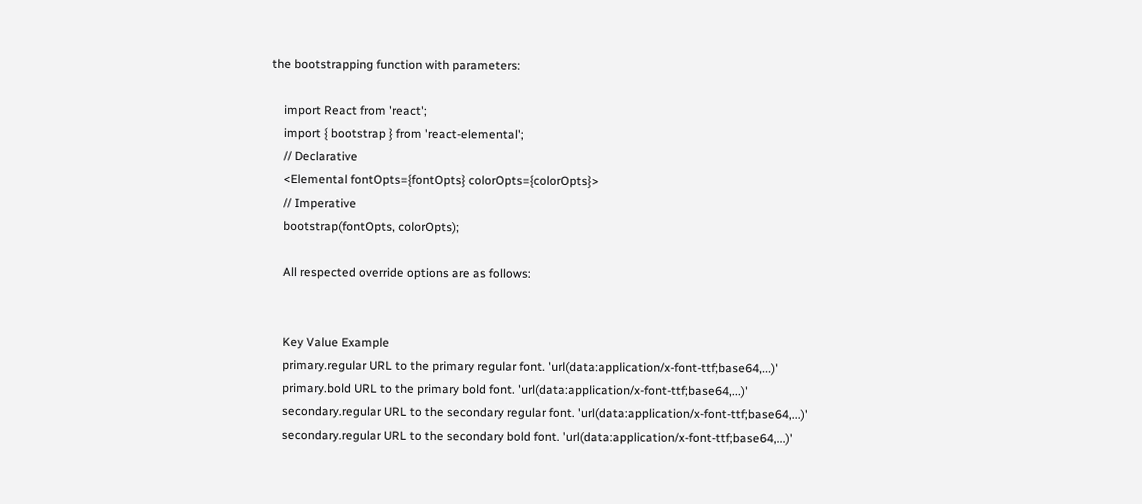the bootstrapping function with parameters:

    import React from 'react';
    import { bootstrap } from 'react-elemental';
    // Declarative
    <Elemental fontOpts={fontOpts} colorOpts={colorOpts}>
    // Imperative
    bootstrap(fontOpts, colorOpts);

    All respected override options are as follows:


    Key Value Example
    primary.regular URL to the primary regular font. 'url(data:application/x-font-ttf;base64,...)'
    primary.bold URL to the primary bold font. 'url(data:application/x-font-ttf;base64,...)'
    secondary.regular URL to the secondary regular font. 'url(data:application/x-font-ttf;base64,...)'
    secondary.regular URL to the secondary bold font. 'url(data:application/x-font-ttf;base64,...)'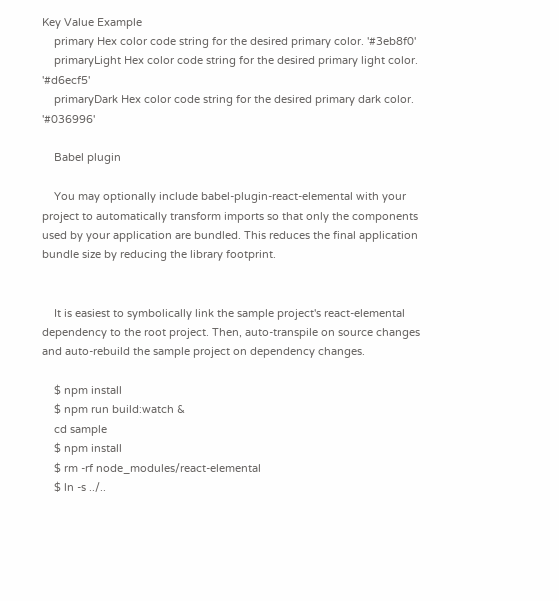Key Value Example
    primary Hex color code string for the desired primary color. '#3eb8f0'
    primaryLight Hex color code string for the desired primary light color. '#d6ecf5'
    primaryDark Hex color code string for the desired primary dark color. '#036996'

    Babel plugin

    You may optionally include babel-plugin-react-elemental with your project to automatically transform imports so that only the components used by your application are bundled. This reduces the final application bundle size by reducing the library footprint.


    It is easiest to symbolically link the sample project's react-elemental dependency to the root project. Then, auto-transpile on source changes and auto-rebuild the sample project on dependency changes.

    $ npm install
    $ npm run build:watch &
    cd sample
    $ npm install
    $ rm -rf node_modules/react-elemental
    $ ln -s ../..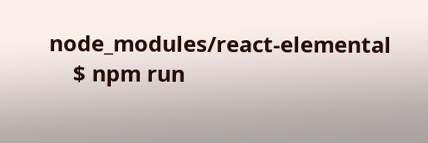node_modules/react-elemental
    $ npm run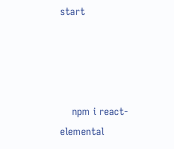start




    npm i react-elemental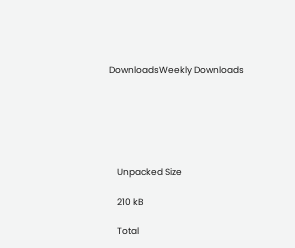DownloadsWeekly Downloads






    Unpacked Size

    210 kB

    Total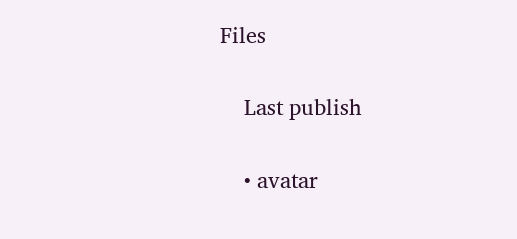Files


    Last publish


    • avatar